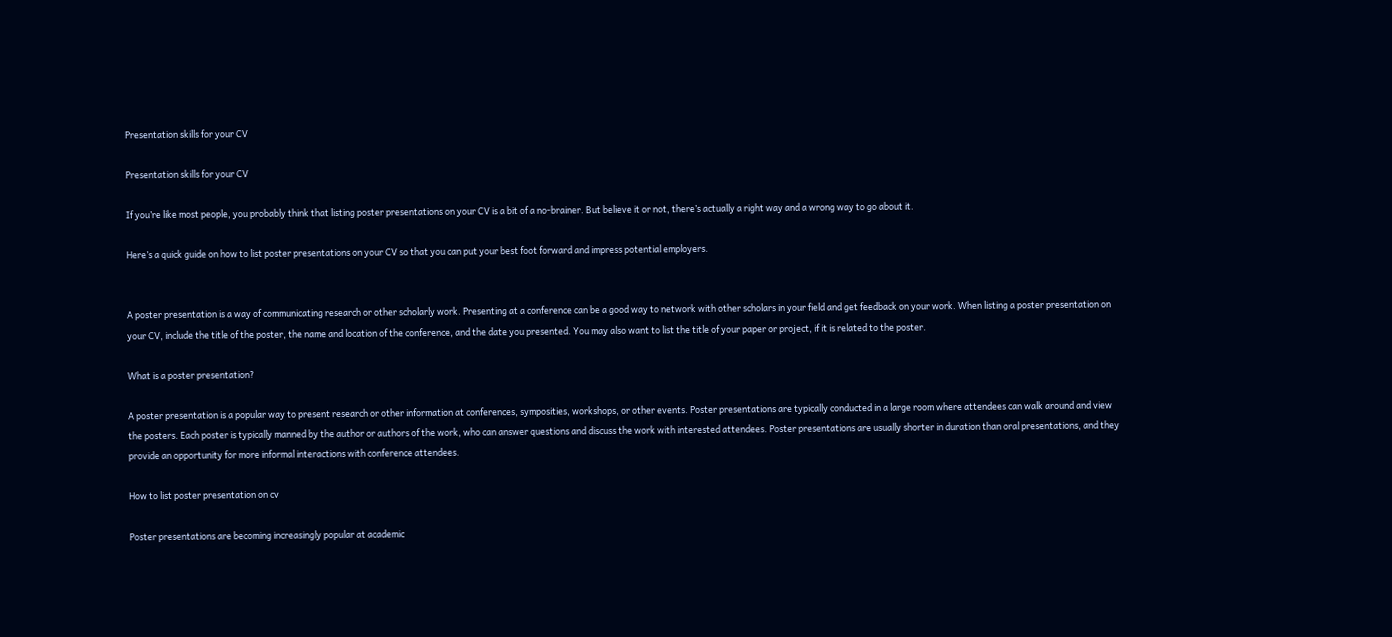Presentation skills for your CV

Presentation skills for your CV

If you’re like most people, you probably think that listing poster presentations on your CV is a bit of a no-brainer. But believe it or not, there’s actually a right way and a wrong way to go about it.

Here’s a quick guide on how to list poster presentations on your CV so that you can put your best foot forward and impress potential employers.


A poster presentation is a way of communicating research or other scholarly work. Presenting at a conference can be a good way to network with other scholars in your field and get feedback on your work. When listing a poster presentation on your CV, include the title of the poster, the name and location of the conference, and the date you presented. You may also want to list the title of your paper or project, if it is related to the poster.

What is a poster presentation?

A poster presentation is a popular way to present research or other information at conferences, symposities, workshops, or other events. Poster presentations are typically conducted in a large room where attendees can walk around and view the posters. Each poster is typically manned by the author or authors of the work, who can answer questions and discuss the work with interested attendees. Poster presentations are usually shorter in duration than oral presentations, and they provide an opportunity for more informal interactions with conference attendees.

How to list poster presentation on cv

Poster presentations are becoming increasingly popular at academic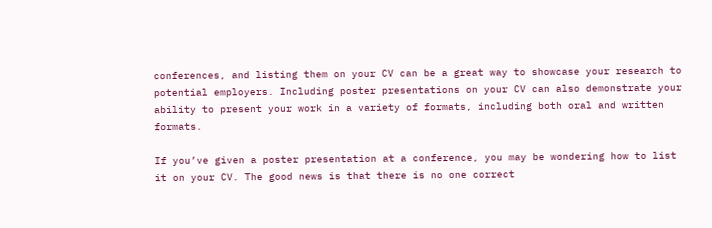conferences, and listing them on your CV can be a great way to showcase your research to potential employers. Including poster presentations on your CV can also demonstrate your ability to present your work in a variety of formats, including both oral and written formats.

If you’ve given a poster presentation at a conference, you may be wondering how to list it on your CV. The good news is that there is no one correct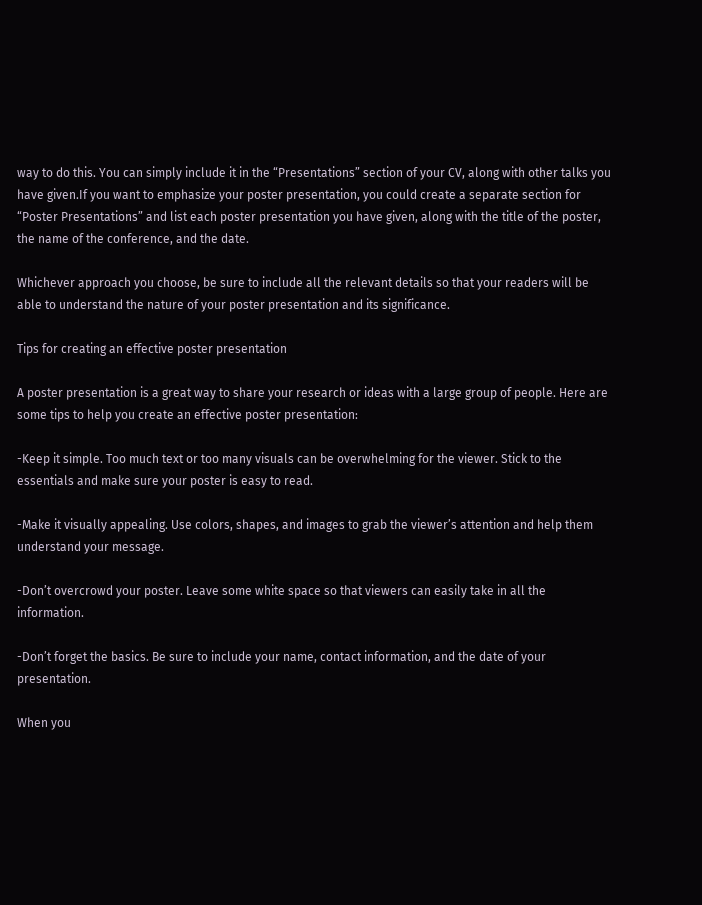way to do this. You can simply include it in the “Presentations” section of your CV, along with other talks you have given.If you want to emphasize your poster presentation, you could create a separate section for “Poster Presentations” and list each poster presentation you have given, along with the title of the poster, the name of the conference, and the date.

Whichever approach you choose, be sure to include all the relevant details so that your readers will be able to understand the nature of your poster presentation and its significance.

Tips for creating an effective poster presentation

A poster presentation is a great way to share your research or ideas with a large group of people. Here are some tips to help you create an effective poster presentation:

-Keep it simple. Too much text or too many visuals can be overwhelming for the viewer. Stick to the essentials and make sure your poster is easy to read.

-Make it visually appealing. Use colors, shapes, and images to grab the viewer’s attention and help them understand your message.

-Don’t overcrowd your poster. Leave some white space so that viewers can easily take in all the information.

-Don’t forget the basics. Be sure to include your name, contact information, and the date of your presentation.

When you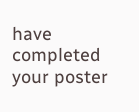have completed your poster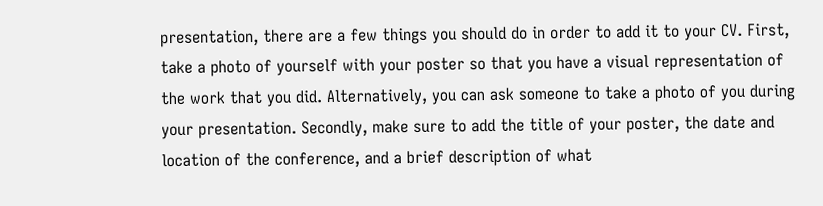presentation, there are a few things you should do in order to add it to your CV. First, take a photo of yourself with your poster so that you have a visual representation of the work that you did. Alternatively, you can ask someone to take a photo of you during your presentation. Secondly, make sure to add the title of your poster, the date and location of the conference, and a brief description of what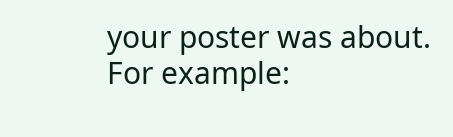your poster was about. For example: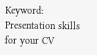Keyword: Presentation skills for your CV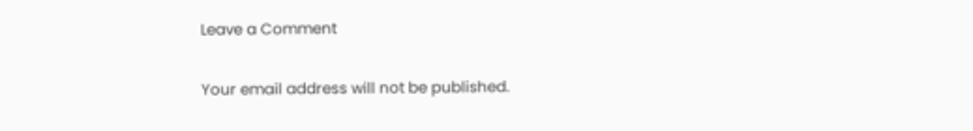Leave a Comment

Your email address will not be published.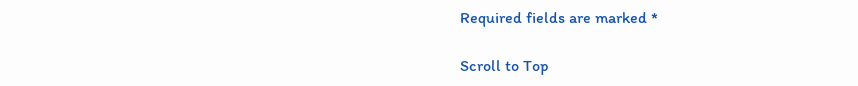Required fields are marked *

Scroll to Top